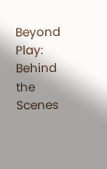Beyond Play: Behind the Scenes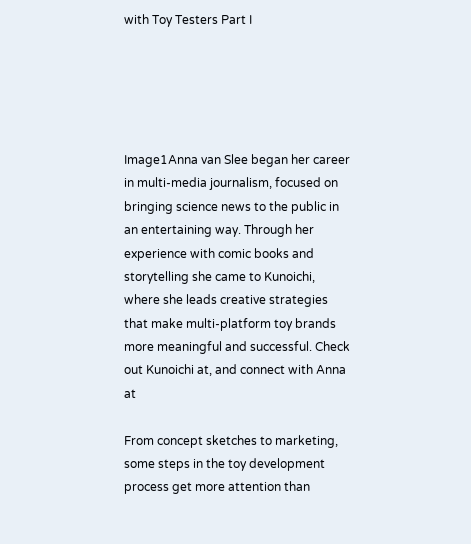with Toy Testers Part I





Image1Anna van Slee began her career in multi-media journalism, focused on bringing science news to the public in an entertaining way. Through her experience with comic books and storytelling she came to Kunoichi, where she leads creative strategies that make multi-platform toy brands more meaningful and successful. Check out Kunoichi at, and connect with Anna at

From concept sketches to marketing, some steps in the toy development process get more attention than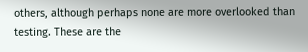others, although perhaps none are more overlooked than testing. These are the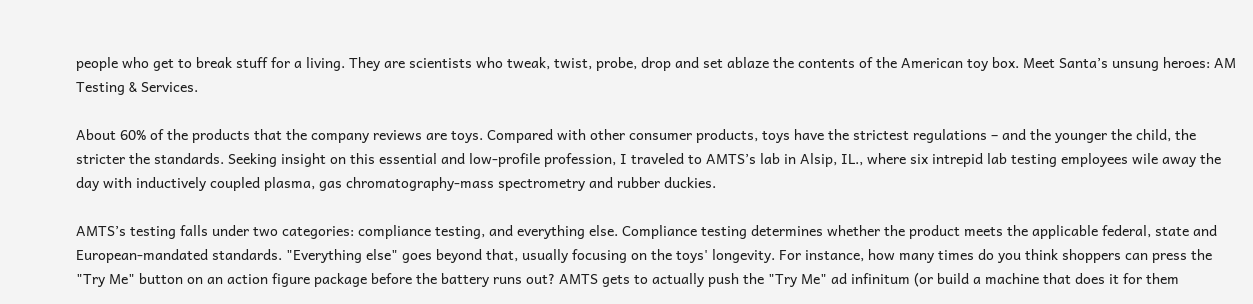people who get to break stuff for a living. They are scientists who tweak, twist, probe, drop and set ablaze the contents of the American toy box. Meet Santa’s unsung heroes: AM Testing & Services.

About 60% of the products that the company reviews are toys. Compared with other consumer products, toys have the strictest regulations – and the younger the child, the stricter the standards. Seeking insight on this essential and low-profile profession, I traveled to AMTS’s lab in Alsip, IL., where six intrepid lab testing employees wile away the day with inductively coupled plasma, gas chromatography-mass spectrometry and rubber duckies.

AMTS’s testing falls under two categories: compliance testing, and everything else. Compliance testing determines whether the product meets the applicable federal, state and European-mandated standards. "Everything else" goes beyond that, usually focusing on the toys' longevity. For instance, how many times do you think shoppers can press the "Try Me" button on an action figure package before the battery runs out? AMTS gets to actually push the "Try Me" ad infinitum (or build a machine that does it for them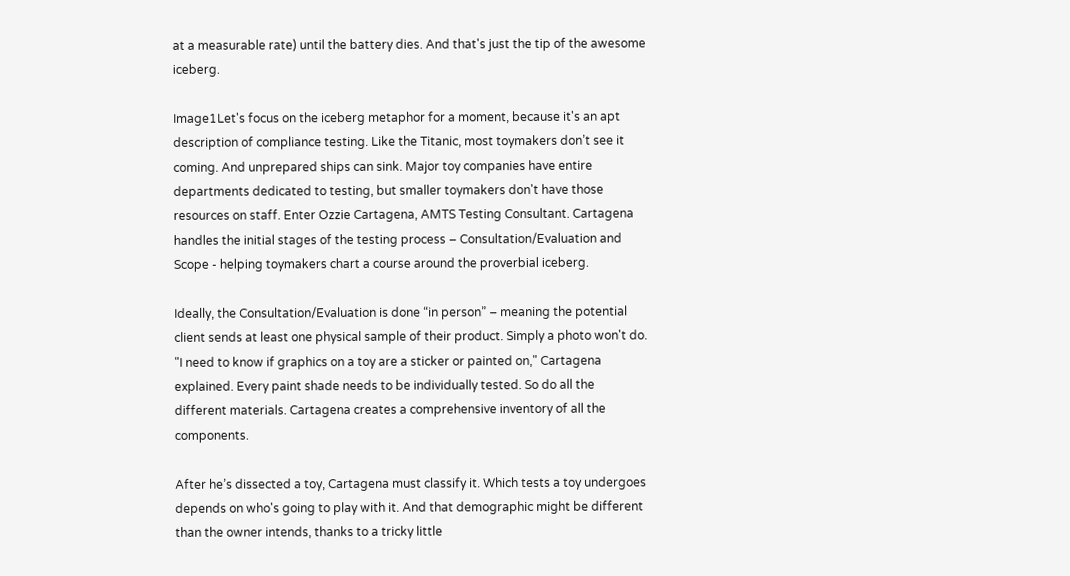at a measurable rate) until the battery dies. And that's just the tip of the awesome iceberg.

Image1Let's focus on the iceberg metaphor for a moment, because it's an apt description of compliance testing. Like the Titanic, most toymakers don’t see it coming. And unprepared ships can sink. Major toy companies have entire departments dedicated to testing, but smaller toymakers don't have those resources on staff. Enter Ozzie Cartagena, AMTS Testing Consultant. Cartagena handles the initial stages of the testing process – Consultation/Evaluation and Scope - helping toymakers chart a course around the proverbial iceberg.

Ideally, the Consultation/Evaluation is done “in person” – meaning the potential client sends at least one physical sample of their product. Simply a photo won't do. "I need to know if graphics on a toy are a sticker or painted on," Cartagena explained. Every paint shade needs to be individually tested. So do all the different materials. Cartagena creates a comprehensive inventory of all the components.

After he’s dissected a toy, Cartagena must classify it. Which tests a toy undergoes depends on who's going to play with it. And that demographic might be different than the owner intends, thanks to a tricky little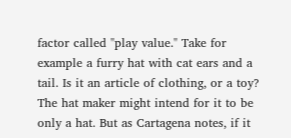factor called "play value." Take for example a furry hat with cat ears and a tail. Is it an article of clothing, or a toy? The hat maker might intend for it to be only a hat. But as Cartagena notes, if it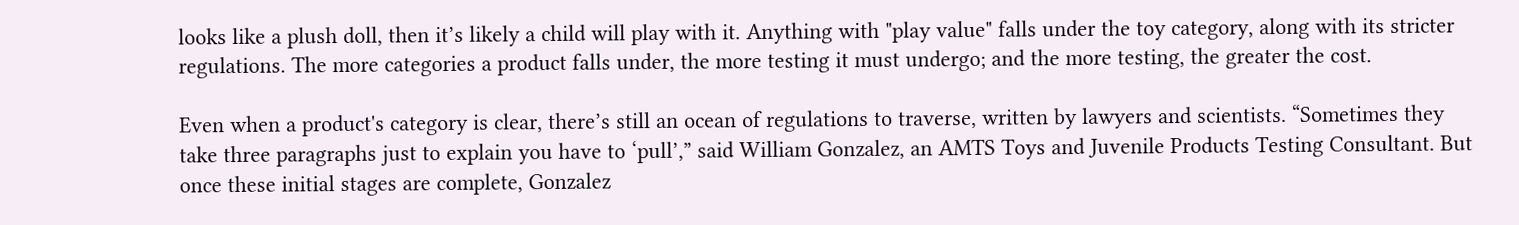looks like a plush doll, then it’s likely a child will play with it. Anything with "play value" falls under the toy category, along with its stricter regulations. The more categories a product falls under, the more testing it must undergo; and the more testing, the greater the cost.

Even when a product's category is clear, there’s still an ocean of regulations to traverse, written by lawyers and scientists. “Sometimes they take three paragraphs just to explain you have to ‘pull’,” said William Gonzalez, an AMTS Toys and Juvenile Products Testing Consultant. But once these initial stages are complete, Gonzalez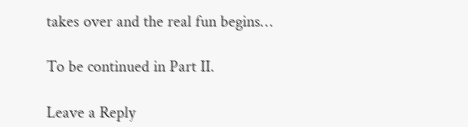takes over and the real fun begins…

To be continued in Part II.

Leave a Reply